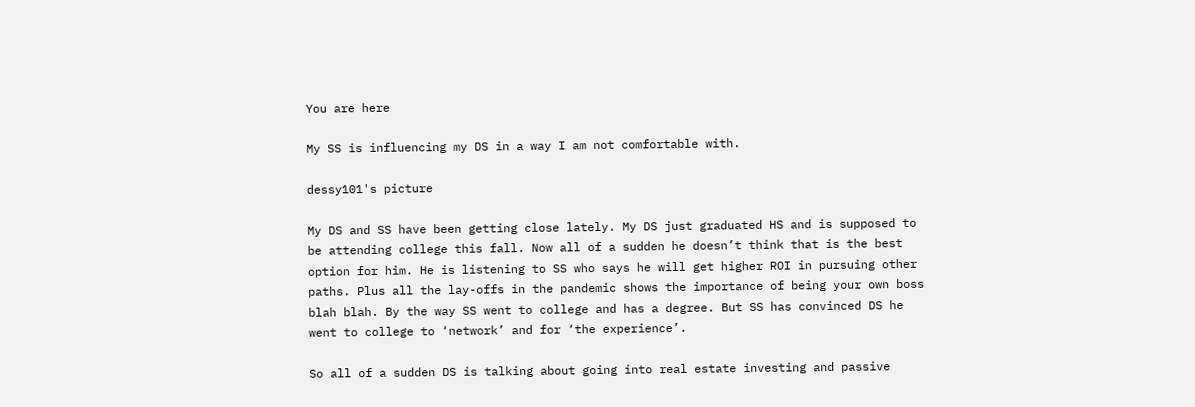You are here

My SS is influencing my DS in a way I am not comfortable with.

dessy101's picture

My DS and SS have been getting close lately. My DS just graduated HS and is supposed to be attending college this fall. Now all of a sudden he doesn’t think that is the best option for him. He is listening to SS who says he will get higher ROI in pursuing other paths. Plus all the lay-offs in the pandemic shows the importance of being your own boss blah blah. By the way SS went to college and has a degree. But SS has convinced DS he went to college to ‘network’ and for ‘the experience’.

So all of a sudden DS is talking about going into real estate investing and passive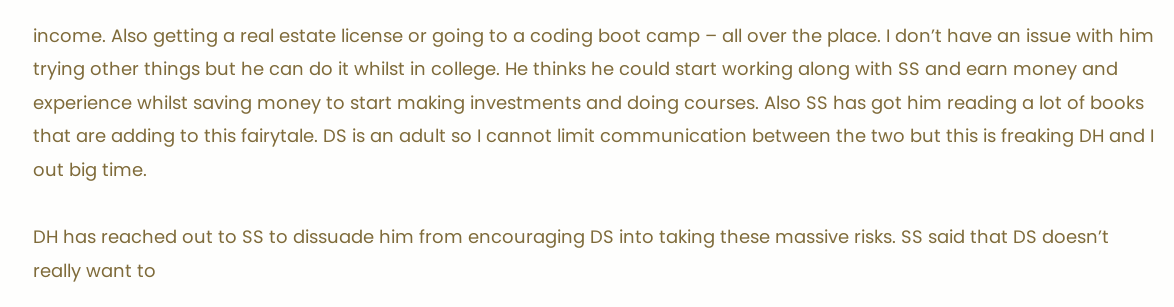income. Also getting a real estate license or going to a coding boot camp – all over the place. I don’t have an issue with him trying other things but he can do it whilst in college. He thinks he could start working along with SS and earn money and experience whilst saving money to start making investments and doing courses. Also SS has got him reading a lot of books that are adding to this fairytale. DS is an adult so I cannot limit communication between the two but this is freaking DH and I out big time.

DH has reached out to SS to dissuade him from encouraging DS into taking these massive risks. SS said that DS doesn’t really want to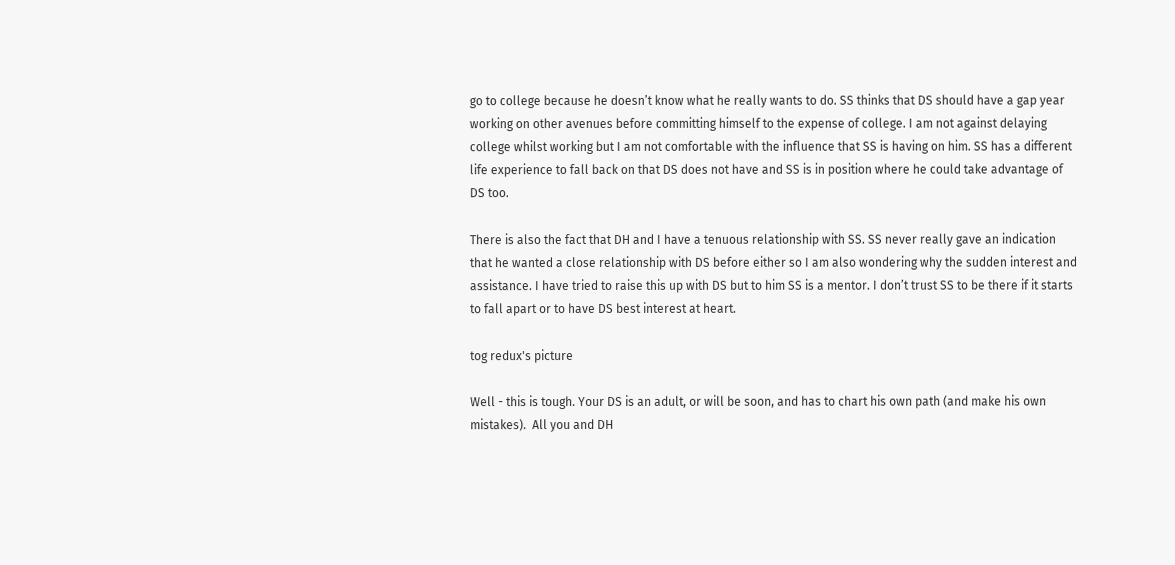go to college because he doesn’t know what he really wants to do. SS thinks that DS should have a gap year working on other avenues before committing himself to the expense of college. I am not against delaying college whilst working but I am not comfortable with the influence that SS is having on him. SS has a different life experience to fall back on that DS does not have and SS is in position where he could take advantage of DS too.

There is also the fact that DH and I have a tenuous relationship with SS. SS never really gave an indication that he wanted a close relationship with DS before either so I am also wondering why the sudden interest and assistance. I have tried to raise this up with DS but to him SS is a mentor. I don’t trust SS to be there if it starts to fall apart or to have DS best interest at heart.

tog redux's picture

Well - this is tough. Your DS is an adult, or will be soon, and has to chart his own path (and make his own mistakes).  All you and DH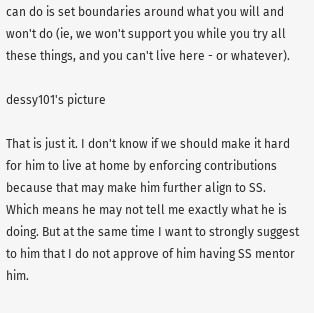can do is set boundaries around what you will and won't do (ie, we won't support you while you try all these things, and you can't live here - or whatever).

dessy101's picture

That is just it. I don't know if we should make it hard for him to live at home by enforcing contributions because that may make him further align to SS. Which means he may not tell me exactly what he is doing. But at the same time I want to strongly suggest to him that I do not approve of him having SS mentor him.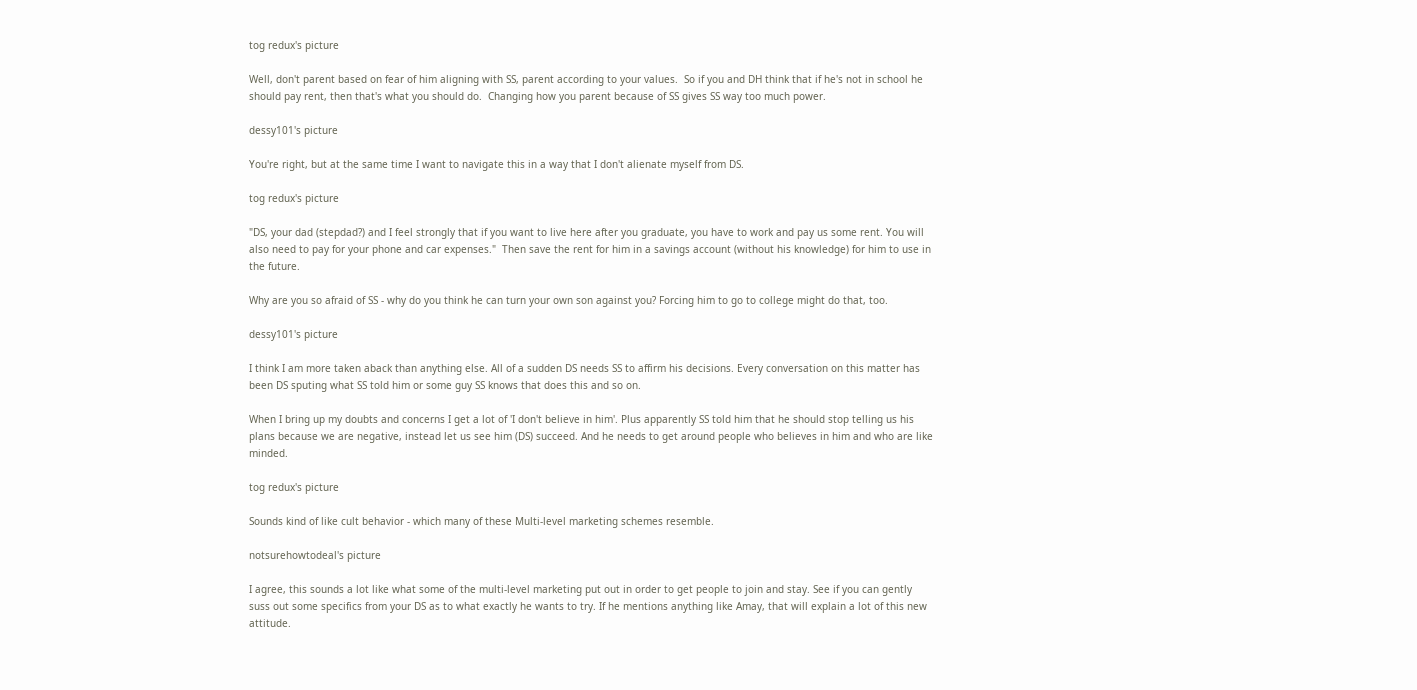tog redux's picture

Well, don't parent based on fear of him aligning with SS, parent according to your values.  So if you and DH think that if he's not in school he should pay rent, then that's what you should do.  Changing how you parent because of SS gives SS way too much power.

dessy101's picture

You're right, but at the same time I want to navigate this in a way that I don't alienate myself from DS.

tog redux's picture

"DS, your dad (stepdad?) and I feel strongly that if you want to live here after you graduate, you have to work and pay us some rent. You will also need to pay for your phone and car expenses."  Then save the rent for him in a savings account (without his knowledge) for him to use in the future.

Why are you so afraid of SS - why do you think he can turn your own son against you? Forcing him to go to college might do that, too.

dessy101's picture

I think I am more taken aback than anything else. All of a sudden DS needs SS to affirm his decisions. Every conversation on this matter has been DS sputing what SS told him or some guy SS knows that does this and so on.

When I bring up my doubts and concerns I get a lot of 'I don't believe in him'. Plus apparently SS told him that he should stop telling us his plans because we are negative, instead let us see him (DS) succeed. And he needs to get around people who believes in him and who are like minded.

tog redux's picture

Sounds kind of like cult behavior - which many of these Multi-level marketing schemes resemble.

notsurehowtodeal's picture

I agree, this sounds a lot like what some of the multi-level marketing put out in order to get people to join and stay. See if you can gently suss out some specifics from your DS as to what exactly he wants to try. If he mentions anything like Amay, that will explain a lot of this new attitude.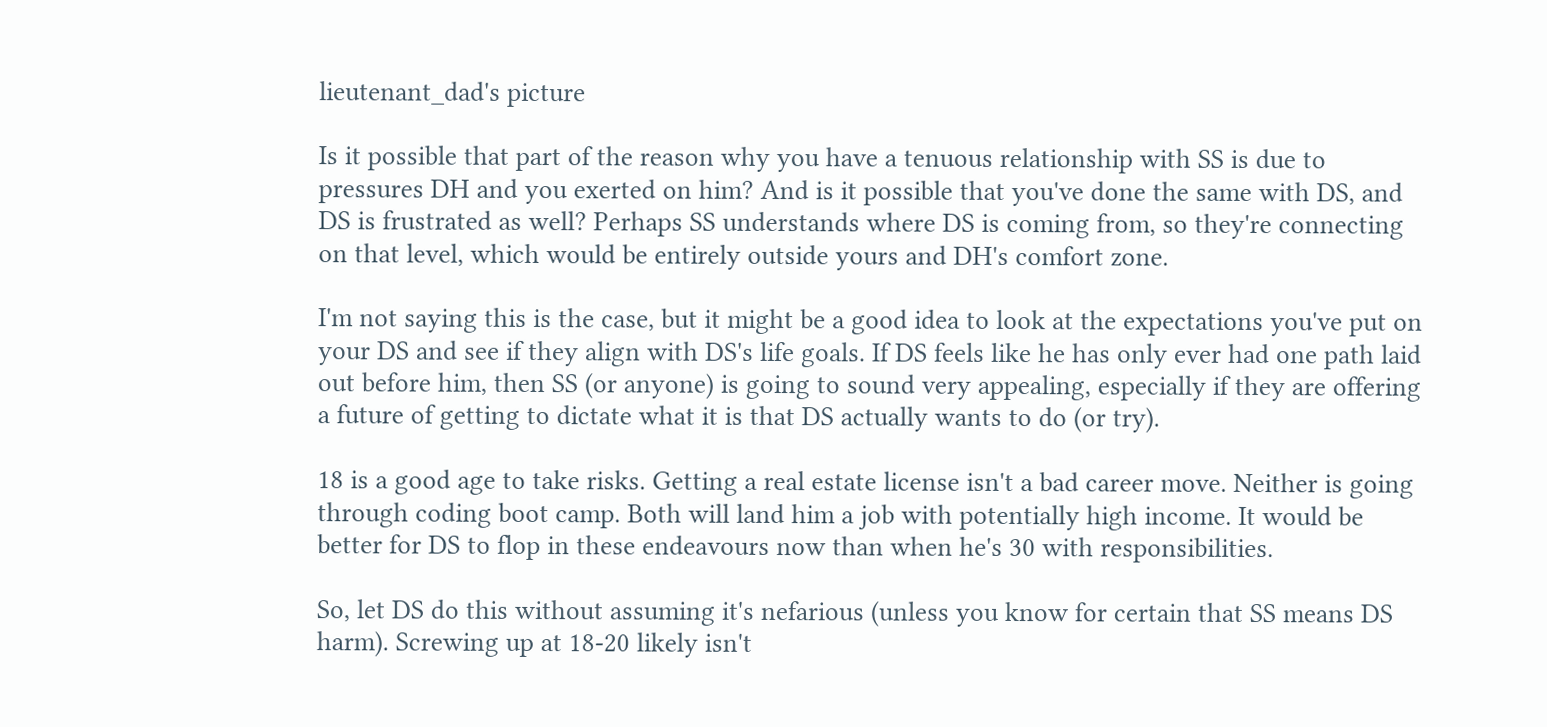lieutenant_dad's picture

Is it possible that part of the reason why you have a tenuous relationship with SS is due to pressures DH and you exerted on him? And is it possible that you've done the same with DS, and DS is frustrated as well? Perhaps SS understands where DS is coming from, so they're connecting on that level, which would be entirely outside yours and DH's comfort zone.

I'm not saying this is the case, but it might be a good idea to look at the expectations you've put on your DS and see if they align with DS's life goals. If DS feels like he has only ever had one path laid out before him, then SS (or anyone) is going to sound very appealing, especially if they are offering a future of getting to dictate what it is that DS actually wants to do (or try).

18 is a good age to take risks. Getting a real estate license isn't a bad career move. Neither is going through coding boot camp. Both will land him a job with potentially high income. It would be better for DS to flop in these endeavours now than when he's 30 with responsibilities.

So, let DS do this without assuming it's nefarious (unless you know for certain that SS means DS harm). Screwing up at 18-20 likely isn't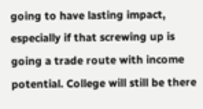going to have lasting impact, especially if that screwing up is going a trade route with income potential. College will still be there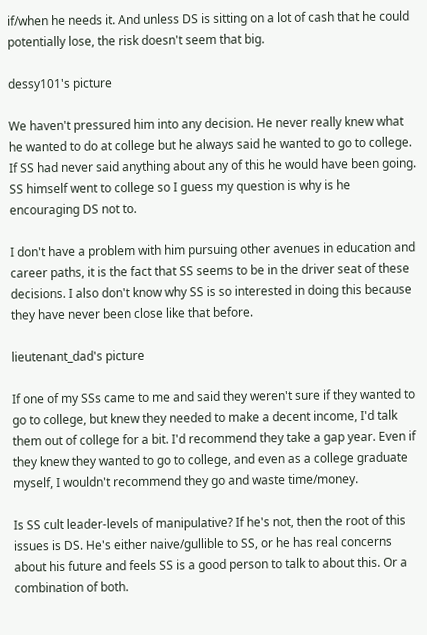if/when he needs it. And unless DS is sitting on a lot of cash that he could potentially lose, the risk doesn't seem that big.

dessy101's picture

We haven't pressured him into any decision. He never really knew what he wanted to do at college but he always said he wanted to go to college. If SS had never said anything about any of this he would have been going. SS himself went to college so I guess my question is why is he encouraging DS not to.

I don't have a problem with him pursuing other avenues in education and career paths, it is the fact that SS seems to be in the driver seat of these decisions. I also don't know why SS is so interested in doing this because they have never been close like that before.

lieutenant_dad's picture

If one of my SSs came to me and said they weren't sure if they wanted to go to college, but knew they needed to make a decent income, I'd talk them out of college for a bit. I'd recommend they take a gap year. Even if they knew they wanted to go to college, and even as a college graduate myself, I wouldn't recommend they go and waste time/money.

Is SS cult leader-levels of manipulative? If he's not, then the root of this issues is DS. He's either naive/gullible to SS, or he has real concerns about his future and feels SS is a good person to talk to about this. Or a combination of both.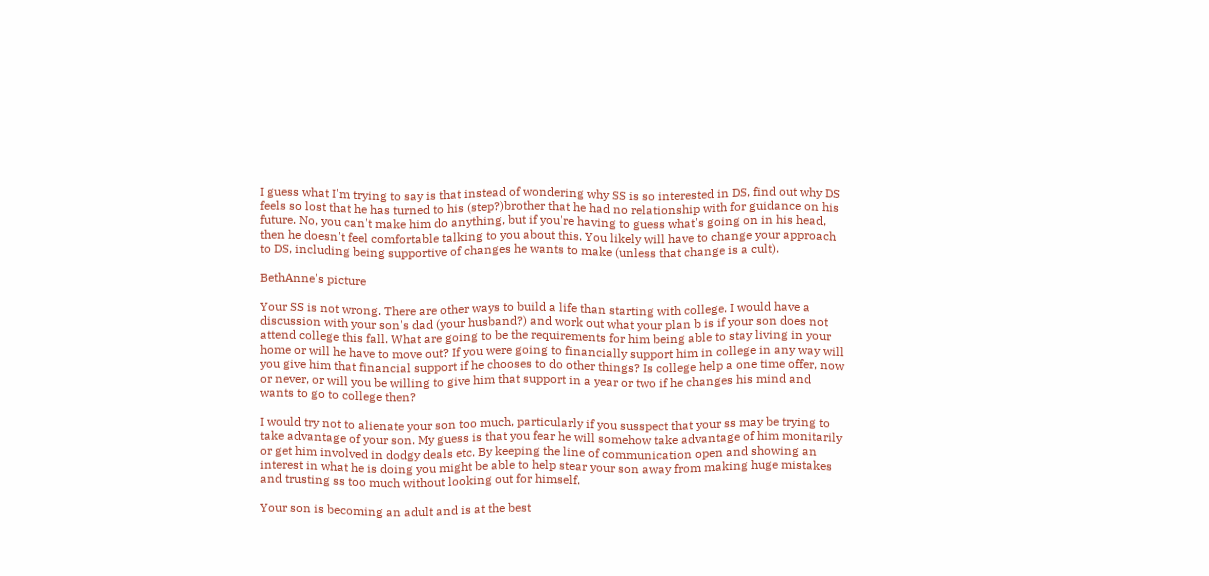I guess what I'm trying to say is that instead of wondering why SS is so interested in DS, find out why DS feels so lost that he has turned to his (step?)brother that he had no relationship with for guidance on his future. No, you can't make him do anything, but if you're having to guess what's going on in his head, then he doesn't feel comfortable talking to you about this. You likely will have to change your approach to DS, including being supportive of changes he wants to make (unless that change is a cult).

BethAnne's picture

Your SS is not wrong. There are other ways to build a life than starting with college. I would have a discussion with your son's dad (your husband?) and work out what your plan b is if your son does not attend college this fall. What are going to be the requirements for him being able to stay living in your home or will he have to move out? If you were going to financially support him in college in any way will you give him that financial support if he chooses to do other things? Is college help a one time offer, now or never, or will you be willing to give him that support in a year or two if he changes his mind and wants to go to college then?

I would try not to alienate your son too much, particularly if you susspect that your ss may be trying to take advantage of your son. My guess is that you fear he will somehow take advantage of him monitarily or get him involved in dodgy deals etc. By keeping the line of communication open and showing an interest in what he is doing you might be able to help stear your son away from making huge mistakes and trusting ss too much without looking out for himself.

Your son is becoming an adult and is at the best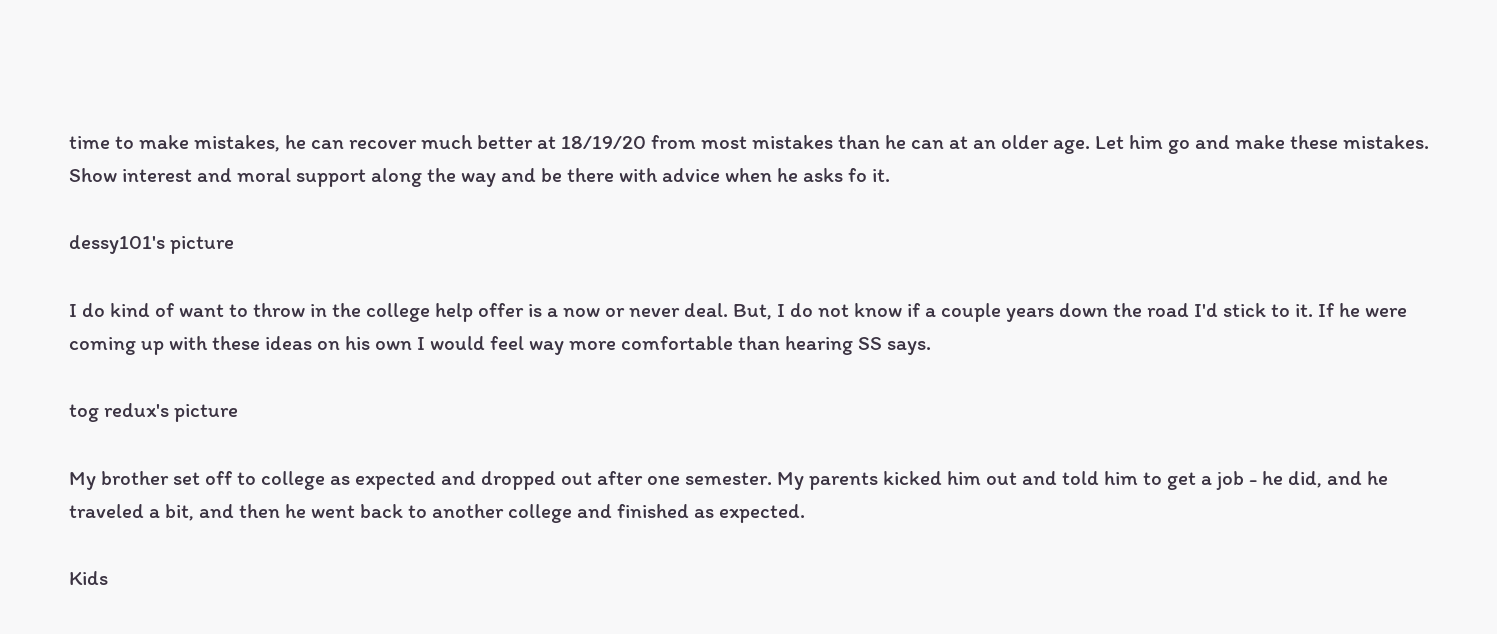time to make mistakes, he can recover much better at 18/19/20 from most mistakes than he can at an older age. Let him go and make these mistakes.  Show interest and moral support along the way and be there with advice when he asks fo it.

dessy101's picture

I do kind of want to throw in the college help offer is a now or never deal. But, I do not know if a couple years down the road I'd stick to it. If he were coming up with these ideas on his own I would feel way more comfortable than hearing SS says.

tog redux's picture

My brother set off to college as expected and dropped out after one semester. My parents kicked him out and told him to get a job - he did, and he traveled a bit, and then he went back to another college and finished as expected.

Kids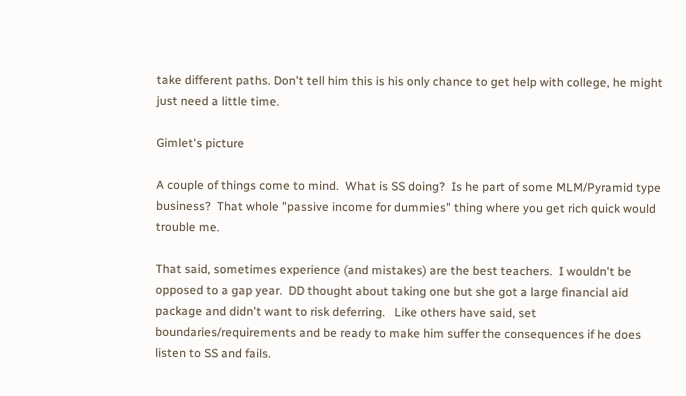take different paths. Don't tell him this is his only chance to get help with college, he might just need a little time.

Gimlet's picture

A couple of things come to mind.  What is SS doing?  Is he part of some MLM/Pyramid type business?  That whole "passive income for dummies" thing where you get rich quick would trouble me.

That said, sometimes experience (and mistakes) are the best teachers.  I wouldn't be opposed to a gap year.  DD thought about taking one but she got a large financial aid package and didn't want to risk deferring.   Like others have said, set boundaries/requirements and be ready to make him suffer the consequences if he does listen to SS and fails.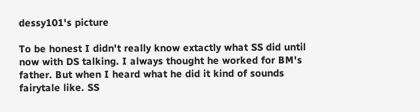dessy101's picture

To be honest I didn't really know extactly what SS did until now with DS talking. I always thought he worked for BM's father. But when I heard what he did it kind of sounds fairytale like. SS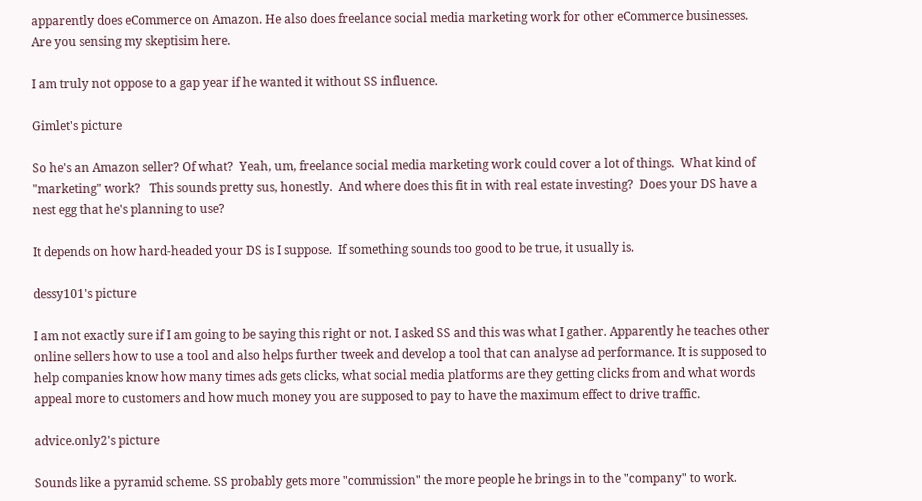apparently does eCommerce on Amazon. He also does freelance social media marketing work for other eCommerce businesses. Are you sensing my skeptisim here.

I am truly not oppose to a gap year if he wanted it without SS influence.

Gimlet's picture

So he's an Amazon seller? Of what?  Yeah, um, freelance social media marketing work could cover a lot of things.  What kind of "marketing" work?   This sounds pretty sus, honestly.  And where does this fit in with real estate investing?  Does your DS have a nest egg that he's planning to use?

It depends on how hard-headed your DS is I suppose.  If something sounds too good to be true, it usually is.

dessy101's picture

I am not exactly sure if I am going to be saying this right or not. I asked SS and this was what I gather. Apparently he teaches other online sellers how to use a tool and also helps further tweek and develop a tool that can analyse ad performance. It is supposed to help companies know how many times ads gets clicks, what social media platforms are they getting clicks from and what words appeal more to customers and how much money you are supposed to pay to have the maximum effect to drive traffic.

advice.only2's picture

Sounds like a pyramid scheme. SS probably gets more "commission" the more people he brings in to the "company" to work.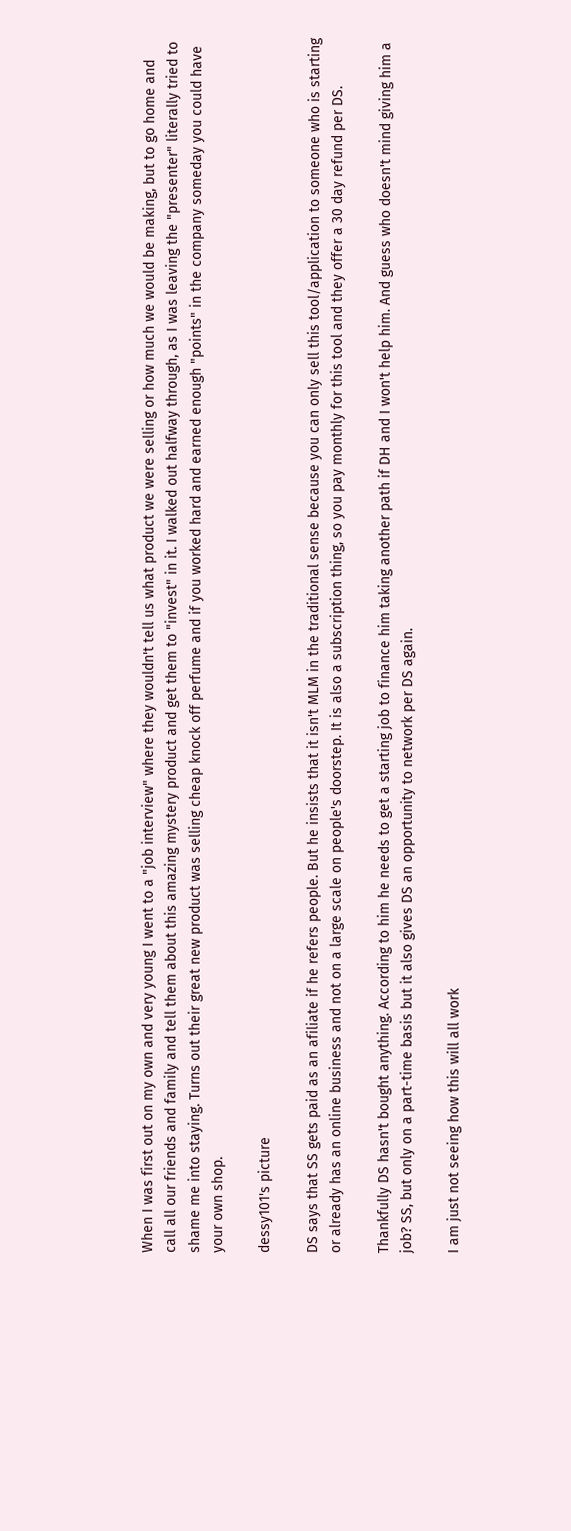When I was first out on my own and very young I went to a "job interview" where they wouldn't tell us what product we were selling or how much we would be making, but to go home and call all our friends and family and tell them about this amazing mystery product and get them to "invest" in it. I walked out halfway through, as I was leaving the "presenter" literally tried to shame me into staying. Turns out their great new product was selling cheap knock off perfume and if you worked hard and earned enough "points" in the company someday you could have your own shop.

dessy101's picture

DS says that SS gets paid as an afiliate if he refers people. But he insists that it isn't MLM in the traditional sense because you can only sell this tool/application to someone who is starting or already has an online business and not on a large scale on people's doorstep. It is also a subscription thing, so you pay monthly for this tool and they offer a 30 day refund per DS.

Thankfully DS hasn't bought anything. According to him he needs to get a starting job to finance him taking another path if DH and I won't help him. And guess who doesn't mind giving him a job? SS, but only on a part-time basis but it also gives DS an opportunity to network per DS again.

I am just not seeing how this will all work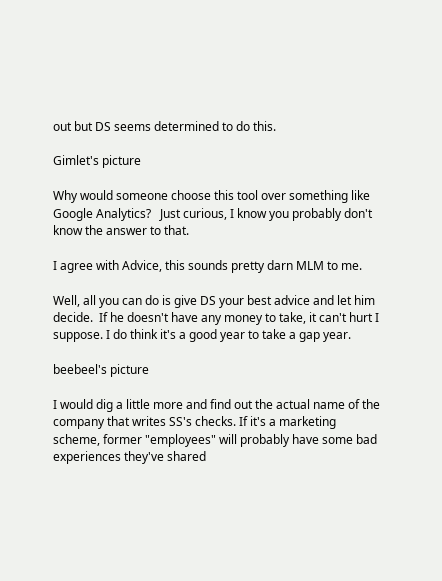out but DS seems determined to do this.

Gimlet's picture

Why would someone choose this tool over something like Google Analytics?   Just curious, I know you probably don't know the answer to that.

I agree with Advice, this sounds pretty darn MLM to me.

Well, all you can do is give DS your best advice and let him decide.  If he doesn't have any money to take, it can't hurt I suppose. I do think it's a good year to take a gap year.

beebeel's picture

I would dig a little more and find out the actual name of the company that writes SS's checks. If it's a marketing scheme, former "employees" will probably have some bad experiences they've shared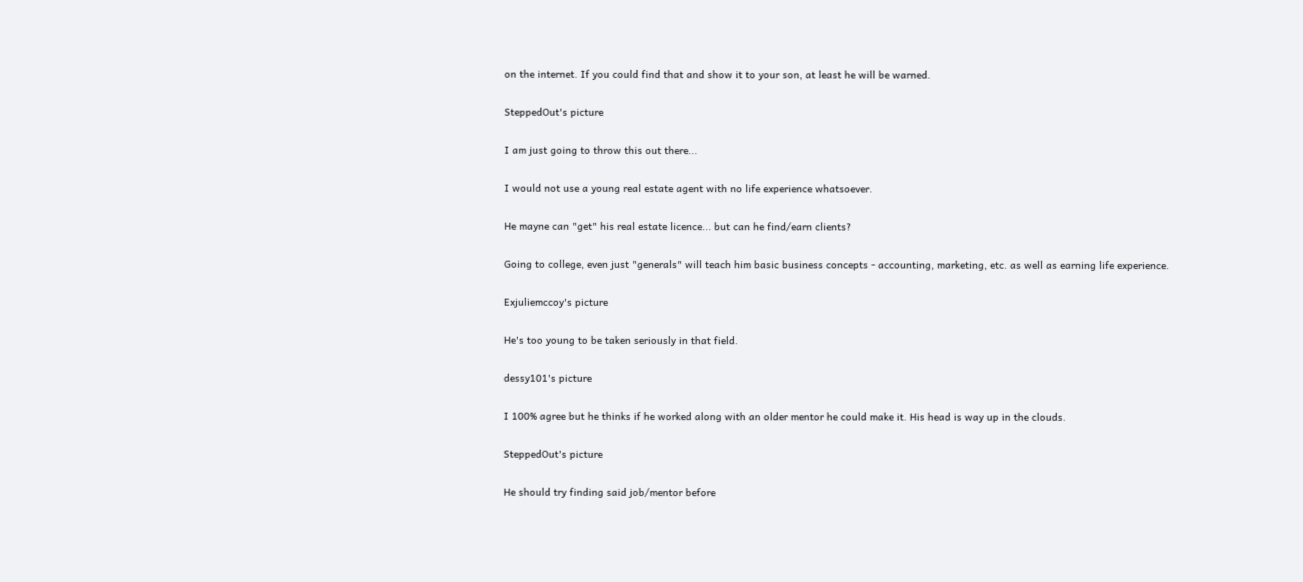on the internet. If you could find that and show it to your son, at least he will be warned.

SteppedOut's picture

I am just going to throw this out there...

I would not use a young real estate agent with no life experience whatsoever.

He mayne can "get" his real estate licence... but can he find/earn clients?

Going to college, even just "generals" will teach him basic business concepts - accounting, marketing, etc. as well as earning life experience.

Exjuliemccoy's picture

He's too young to be taken seriously in that field.

dessy101's picture

I 100% agree but he thinks if he worked along with an older mentor he could make it. His head is way up in the clouds.

SteppedOut's picture

He should try finding said job/mentor before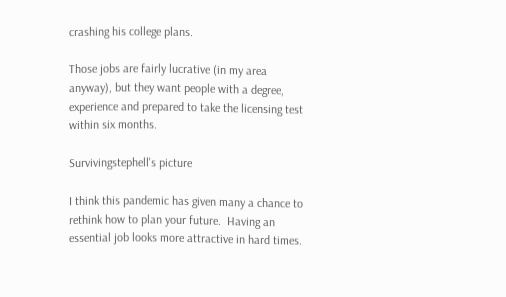crashing his college plans.

Those jobs are fairly lucrative (in my area anyway), but they want people with a degree, experience and prepared to take the licensing test within six months.

Survivingstephell's picture

I think this pandemic has given many a chance to rethink how to plan your future.  Having an essential job looks more attractive in hard times.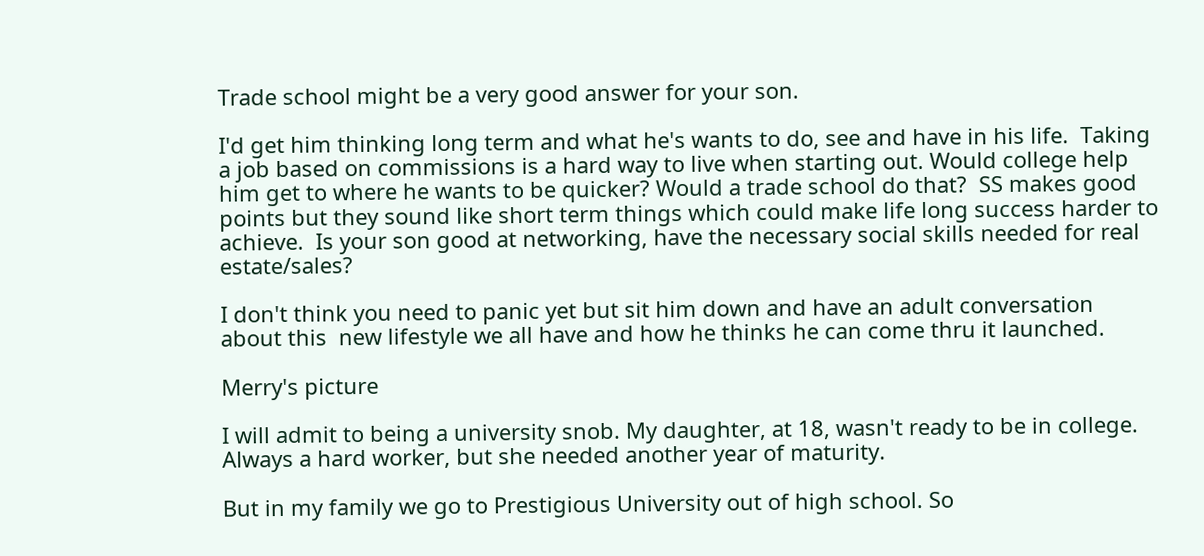Trade school might be a very good answer for your son.

I'd get him thinking long term and what he's wants to do, see and have in his life.  Taking a job based on commissions is a hard way to live when starting out. Would college help him get to where he wants to be quicker? Would a trade school do that?  SS makes good points but they sound like short term things which could make life long success harder to achieve.  Is your son good at networking, have the necessary social skills needed for real estate/sales?

I don't think you need to panic yet but sit him down and have an adult conversation about this  new lifestyle we all have and how he thinks he can come thru it launched.

Merry's picture

I will admit to being a university snob. My daughter, at 18, wasn't ready to be in college. Always a hard worker, but she needed another year of maturity.

But in my family we go to Prestigious University out of high school. So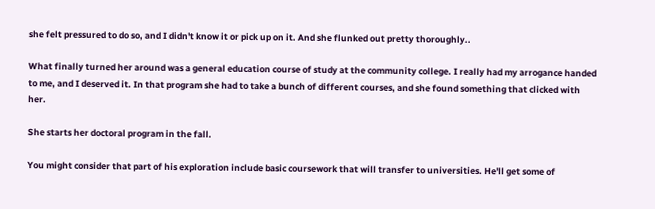she felt pressured to do so, and I didn't know it or pick up on it. And she flunked out pretty thoroughly..

What finally turned her around was a general education course of study at the community college. I really had my arrogance handed to me, and I deserved it. In that program she had to take a bunch of different courses, and she found something that clicked with her.

She starts her doctoral program in the fall.

You might consider that part of his exploration include basic coursework that will transfer to universities. He'll get some of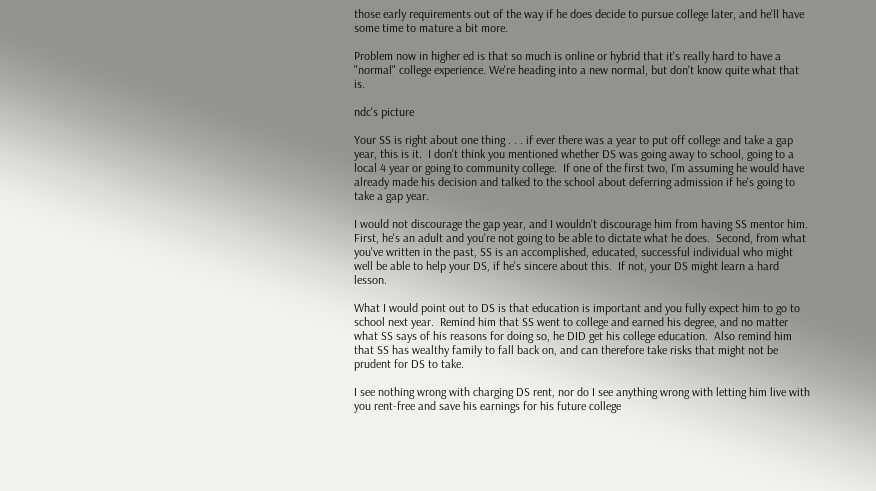those early requirements out of the way if he does decide to pursue college later, and he'll have some time to mature a bit more.

Problem now in higher ed is that so much is online or hybrid that it's really hard to have a "normal" college experience. We're heading into a new normal, but don't know quite what that is.

ndc's picture

Your SS is right about one thing . . . if ever there was a year to put off college and take a gap year, this is it.  I don't think you mentioned whether DS was going away to school, going to a local 4 year or going to community college.  If one of the first two, I'm assuming he would have already made his decision and talked to the school about deferring admission if he's going to take a gap year.

I would not discourage the gap year, and I wouldn't discourage him from having SS mentor him.  First, he's an adult and you're not going to be able to dictate what he does.  Second, from what you've written in the past, SS is an accomplished, educated, successful individual who might well be able to help your DS, if he's sincere about this.  If not, your DS might learn a hard lesson.

What I would point out to DS is that education is important and you fully expect him to go to school next year.  Remind him that SS went to college and earned his degree, and no matter what SS says of his reasons for doing so, he DID get his college education.  Also remind him that SS has wealthy family to fall back on, and can therefore take risks that might not be prudent for DS to take.

I see nothing wrong with charging DS rent, nor do I see anything wrong with letting him live with you rent-free and save his earnings for his future college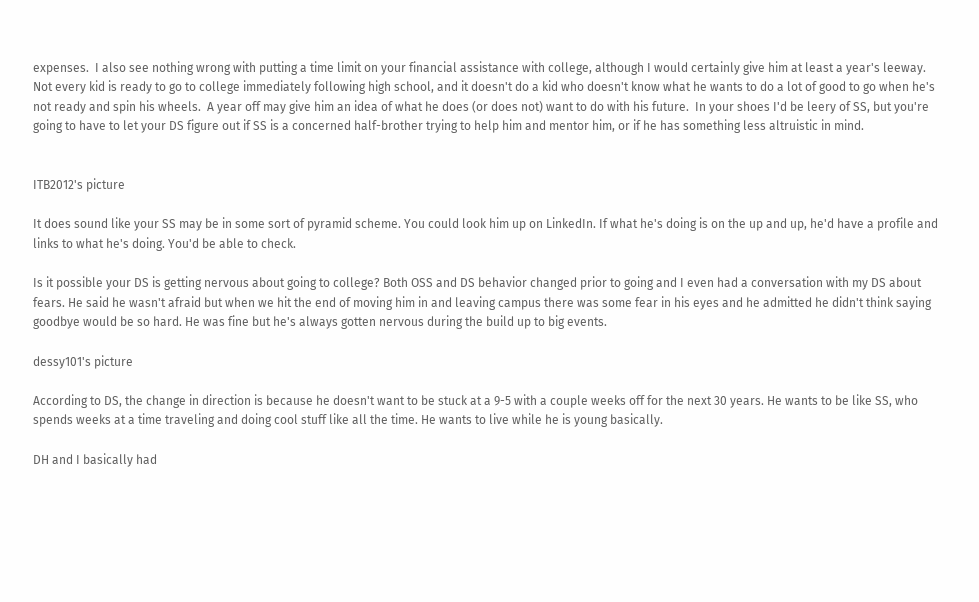expenses.  I also see nothing wrong with putting a time limit on your financial assistance with college, although I would certainly give him at least a year's leeway.  Not every kid is ready to go to college immediately following high school, and it doesn't do a kid who doesn't know what he wants to do a lot of good to go when he's not ready and spin his wheels.  A year off may give him an idea of what he does (or does not) want to do with his future.  In your shoes I'd be leery of SS, but you're going to have to let your DS figure out if SS is a concerned half-brother trying to help him and mentor him, or if he has something less altruistic in mind.


ITB2012's picture

It does sound like your SS may be in some sort of pyramid scheme. You could look him up on LinkedIn. If what he's doing is on the up and up, he'd have a profile and links to what he's doing. You'd be able to check.

Is it possible your DS is getting nervous about going to college? Both OSS and DS behavior changed prior to going and I even had a conversation with my DS about fears. He said he wasn't afraid but when we hit the end of moving him in and leaving campus there was some fear in his eyes and he admitted he didn't think saying goodbye would be so hard. He was fine but he's always gotten nervous during the build up to big events.

dessy101's picture

According to DS, the change in direction is because he doesn't want to be stuck at a 9-5 with a couple weeks off for the next 30 years. He wants to be like SS, who spends weeks at a time traveling and doing cool stuff like all the time. He wants to live while he is young basically.

DH and I basically had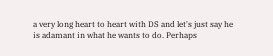a very long heart to heart with DS and let's just say he is adamant in what he wants to do. Perhaps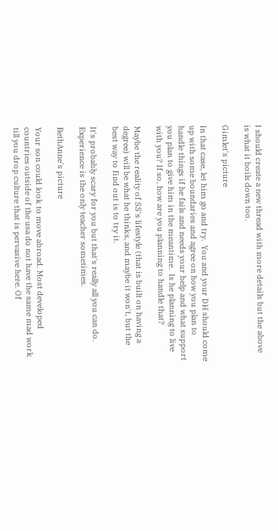I should create a new thread with more details but the above is what it boils down too.

Gimlet's picture

In that case, let him go and try.  You and your DH should come up with some boundaries and agree on how you plan to handle things if he fails and needs your help and what support you plan to give him in the meantime.  Is he planning to live with you? If so, how are you planning to handle that?

Maybe the reality of SS's lifestyle (that is built on having a degree) will be what he thinks, and maybe it won't, but the best way to find out is to try it.

It's probably scary for you but that's really all you can do.  Experience is the only teacher sometimes.

BethAnne's picture

Your son could look to move abroad. Most developed countries outside of the usa do not have the same mad work till you drop culture that is pervasive here. Of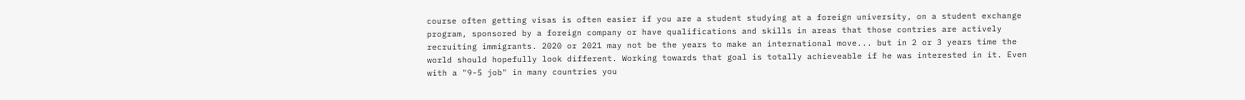course often getting visas is often easier if you are a student studying at a foreign university, on a student exchange program, sponsored by a foreign company or have qualifications and skills in areas that those contries are actively recruiting immigrants. 2020 or 2021 may not be the years to make an international move... but in 2 or 3 years time the world should hopefully look different. Working towards that goal is totally achieveable if he was interested in it. Even with a "9-5 job" in many countries you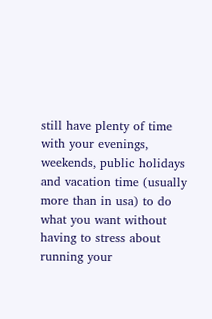still have plenty of time with your evenings, weekends, public holidays and vacation time (usually more than in usa) to do what you want without having to stress about running your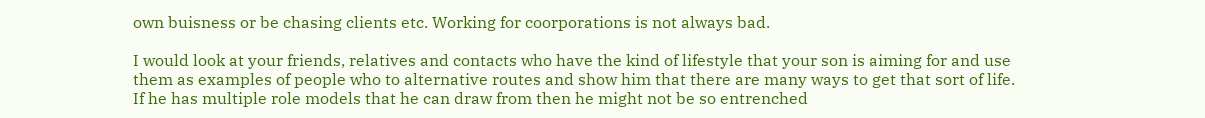own buisness or be chasing clients etc. Working for coorporations is not always bad.

I would look at your friends, relatives and contacts who have the kind of lifestyle that your son is aiming for and use them as examples of people who to alternative routes and show him that there are many ways to get that sort of life. If he has multiple role models that he can draw from then he might not be so entrenched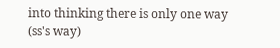into thinking there is only one way (ss's way)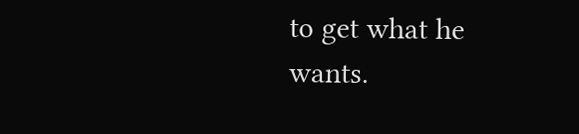to get what he wants.